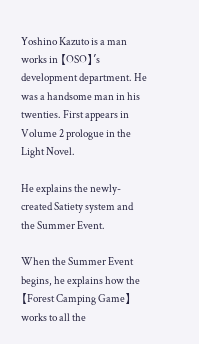Yoshino Kazuto is a man works in 【OSO】's development department. He was a handsome man in his twenties. First appears in Volume 2 prologue in the Light Novel.

He explains the newly-created Satiety system and the Summer Event.

When the Summer Event begins, he explains how the【Forest Camping Game】 works to all the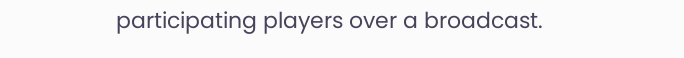participating players over a broadcast.